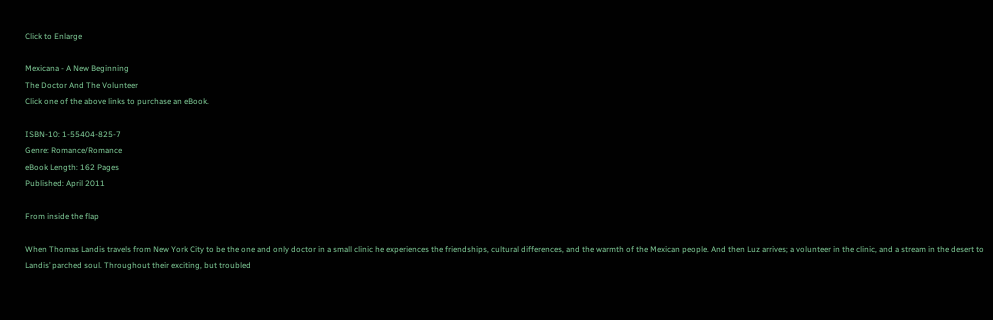Click to Enlarge

Mexicana - A New Beginning
The Doctor And The Volunteer
Click one of the above links to purchase an eBook.

ISBN-10: 1-55404-825-7
Genre: Romance/Romance
eBook Length: 162 Pages
Published: April 2011

From inside the flap

When Thomas Landis travels from New York City to be the one and only doctor in a small clinic he experiences the friendships, cultural differences, and the warmth of the Mexican people. And then Luz arrives; a volunteer in the clinic, and a stream in the desert to Landis’ parched soul. Throughout their exciting, but troubled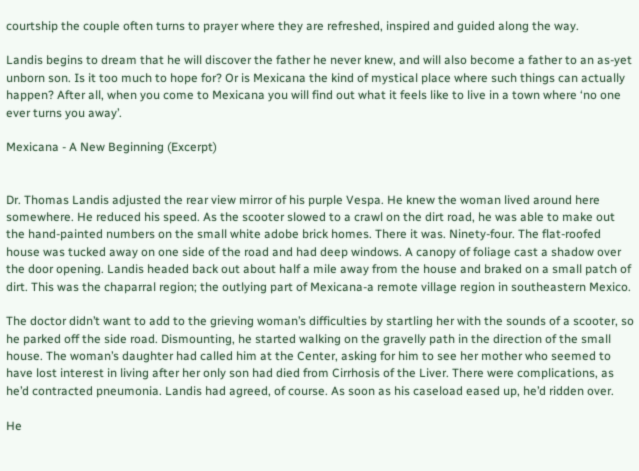courtship the couple often turns to prayer where they are refreshed, inspired and guided along the way.

Landis begins to dream that he will discover the father he never knew, and will also become a father to an as-yet unborn son. Is it too much to hope for? Or is Mexicana the kind of mystical place where such things can actually happen? After all, when you come to Mexicana you will find out what it feels like to live in a town where ‘no one ever turns you away’.

Mexicana - A New Beginning (Excerpt)


Dr. Thomas Landis adjusted the rear view mirror of his purple Vespa. He knew the woman lived around here somewhere. He reduced his speed. As the scooter slowed to a crawl on the dirt road, he was able to make out the hand-painted numbers on the small white adobe brick homes. There it was. Ninety-four. The flat-roofed house was tucked away on one side of the road and had deep windows. A canopy of foliage cast a shadow over the door opening. Landis headed back out about half a mile away from the house and braked on a small patch of dirt. This was the chaparral region; the outlying part of Mexicana-a remote village region in southeastern Mexico.

The doctor didn’t want to add to the grieving woman’s difficulties by startling her with the sounds of a scooter, so he parked off the side road. Dismounting, he started walking on the gravelly path in the direction of the small house. The woman’s daughter had called him at the Center, asking for him to see her mother who seemed to have lost interest in living after her only son had died from Cirrhosis of the Liver. There were complications, as he’d contracted pneumonia. Landis had agreed, of course. As soon as his caseload eased up, he’d ridden over.

He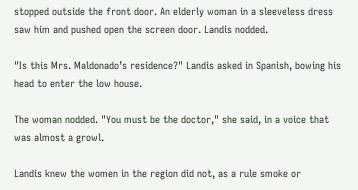stopped outside the front door. An elderly woman in a sleeveless dress saw him and pushed open the screen door. Landis nodded.

"Is this Mrs. Maldonado’s residence?" Landis asked in Spanish, bowing his head to enter the low house.

The woman nodded. "You must be the doctor," she said, in a voice that was almost a growl.

Landis knew the women in the region did not, as a rule smoke or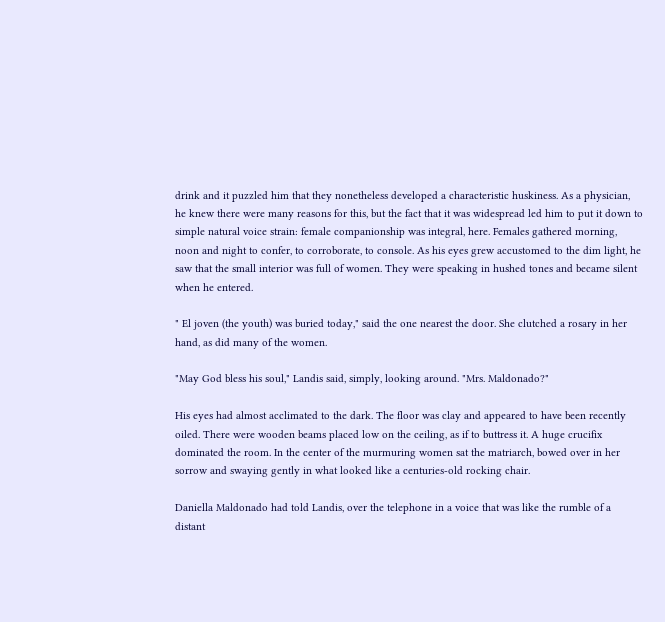drink and it puzzled him that they nonetheless developed a characteristic huskiness. As a physician, he knew there were many reasons for this, but the fact that it was widespread led him to put it down to simple natural voice strain: female companionship was integral, here. Females gathered morning, noon and night to confer, to corroborate, to console. As his eyes grew accustomed to the dim light, he saw that the small interior was full of women. They were speaking in hushed tones and became silent when he entered.

" El joven (the youth) was buried today," said the one nearest the door. She clutched a rosary in her hand, as did many of the women.

"May God bless his soul," Landis said, simply, looking around. "Mrs. Maldonado?"

His eyes had almost acclimated to the dark. The floor was clay and appeared to have been recently oiled. There were wooden beams placed low on the ceiling, as if to buttress it. A huge crucifix dominated the room. In the center of the murmuring women sat the matriarch, bowed over in her sorrow and swaying gently in what looked like a centuries-old rocking chair.

Daniella Maldonado had told Landis, over the telephone in a voice that was like the rumble of a distant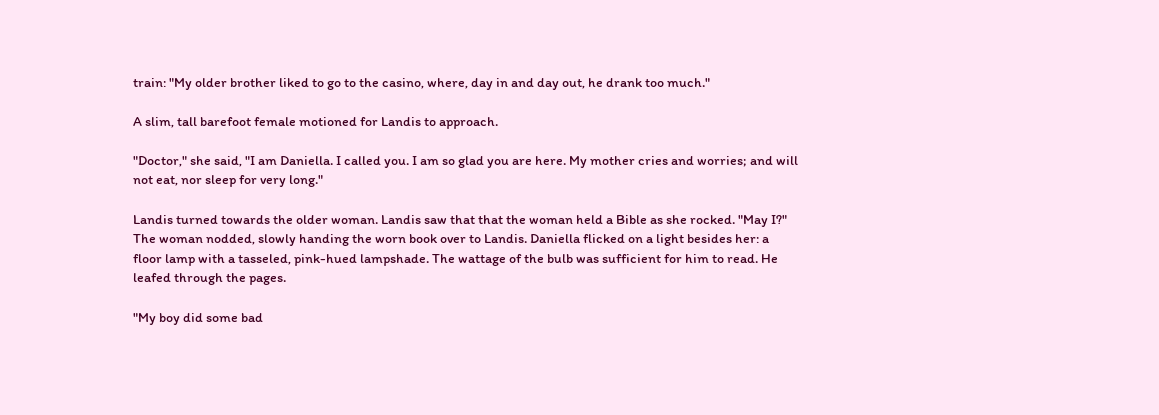train: "My older brother liked to go to the casino, where, day in and day out, he drank too much."

A slim, tall barefoot female motioned for Landis to approach.

"Doctor," she said, "I am Daniella. I called you. I am so glad you are here. My mother cries and worries; and will not eat, nor sleep for very long."

Landis turned towards the older woman. Landis saw that that the woman held a Bible as she rocked. "May I?" The woman nodded, slowly handing the worn book over to Landis. Daniella flicked on a light besides her: a floor lamp with a tasseled, pink-hued lampshade. The wattage of the bulb was sufficient for him to read. He leafed through the pages.

"My boy did some bad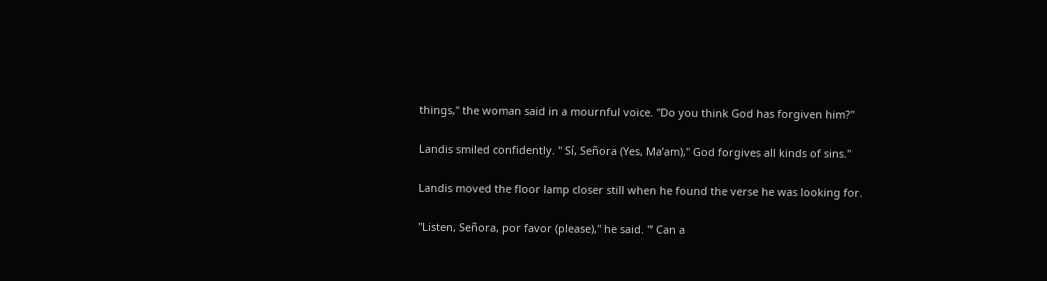things," the woman said in a mournful voice. "Do you think God has forgiven him?"

Landis smiled confidently. " Sí, Señora (Yes, Ma’am)," God forgives all kinds of sins."

Landis moved the floor lamp closer still when he found the verse he was looking for.

"Listen, Señora, por favor (please)," he said. "’ Can a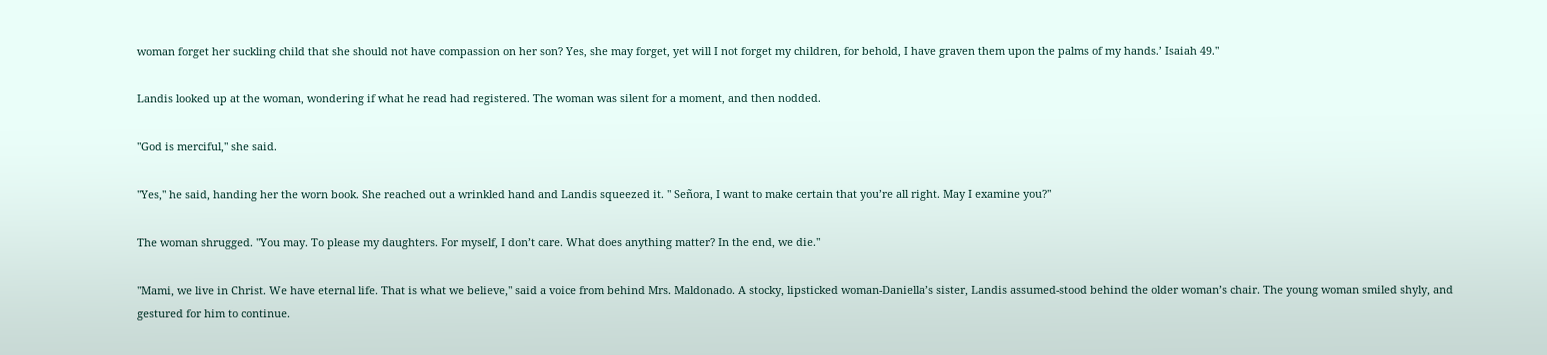woman forget her suckling child that she should not have compassion on her son? Yes, she may forget, yet will I not forget my children, for behold, I have graven them upon the palms of my hands.’ Isaiah 49."

Landis looked up at the woman, wondering if what he read had registered. The woman was silent for a moment, and then nodded.

"God is merciful," she said.

"Yes," he said, handing her the worn book. She reached out a wrinkled hand and Landis squeezed it. " Señora, I want to make certain that you’re all right. May I examine you?"

The woman shrugged. "You may. To please my daughters. For myself, I don’t care. What does anything matter? In the end, we die."

"Mami, we live in Christ. We have eternal life. That is what we believe," said a voice from behind Mrs. Maldonado. A stocky, lipsticked woman-Daniella’s sister, Landis assumed-stood behind the older woman’s chair. The young woman smiled shyly, and gestured for him to continue.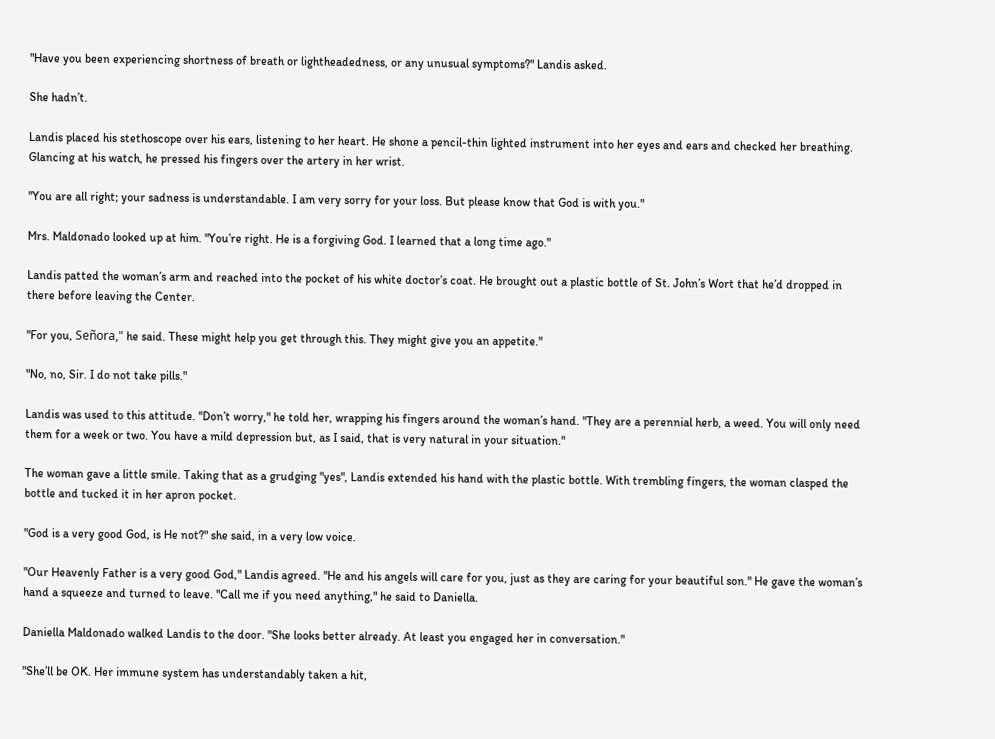"Have you been experiencing shortness of breath or lightheadedness, or any unusual symptoms?" Landis asked.

She hadn’t.

Landis placed his stethoscope over his ears, listening to her heart. He shone a pencil-thin lighted instrument into her eyes and ears and checked her breathing. Glancing at his watch, he pressed his fingers over the artery in her wrist.

"You are all right; your sadness is understandable. I am very sorry for your loss. But please know that God is with you."

Mrs. Maldonado looked up at him. "You’re right. He is a forgiving God. I learned that a long time ago."

Landis patted the woman’s arm and reached into the pocket of his white doctor’s coat. He brought out a plastic bottle of St. John’s Wort that he’d dropped in there before leaving the Center.

"For you, Señora," he said. These might help you get through this. They might give you an appetite."

"No, no, Sir. I do not take pills."

Landis was used to this attitude. "Don’t worry," he told her, wrapping his fingers around the woman’s hand. "They are a perennial herb, a weed. You will only need them for a week or two. You have a mild depression but, as I said, that is very natural in your situation."

The woman gave a little smile. Taking that as a grudging "yes", Landis extended his hand with the plastic bottle. With trembling fingers, the woman clasped the bottle and tucked it in her apron pocket.

"God is a very good God, is He not?" she said, in a very low voice.

"Our Heavenly Father is a very good God," Landis agreed. "He and his angels will care for you, just as they are caring for your beautiful son." He gave the woman’s hand a squeeze and turned to leave. "Call me if you need anything," he said to Daniella.

Daniella Maldonado walked Landis to the door. "She looks better already. At least you engaged her in conversation."

"She’ll be OK. Her immune system has understandably taken a hit,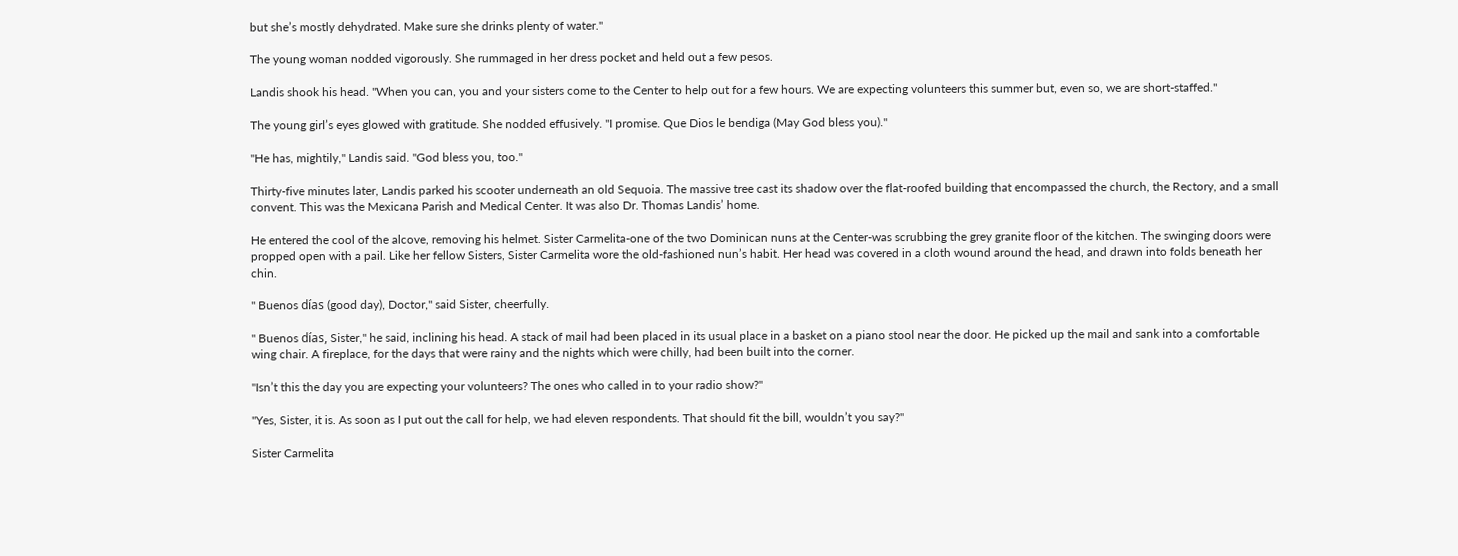but she’s mostly dehydrated. Make sure she drinks plenty of water."

The young woman nodded vigorously. She rummaged in her dress pocket and held out a few pesos.

Landis shook his head. "When you can, you and your sisters come to the Center to help out for a few hours. We are expecting volunteers this summer but, even so, we are short-staffed."

The young girl’s eyes glowed with gratitude. She nodded effusively. "I promise. Que Dios le bendiga (May God bless you)."

"He has, mightily," Landis said. "God bless you, too."

Thirty-five minutes later, Landis parked his scooter underneath an old Sequoia. The massive tree cast its shadow over the flat-roofed building that encompassed the church, the Rectory, and a small convent. This was the Mexicana Parish and Medical Center. It was also Dr. Thomas Landis’ home.

He entered the cool of the alcove, removing his helmet. Sister Carmelita-one of the two Dominican nuns at the Center-was scrubbing the grey granite floor of the kitchen. The swinging doors were propped open with a pail. Like her fellow Sisters, Sister Carmelita wore the old-fashioned nun’s habit. Her head was covered in a cloth wound around the head, and drawn into folds beneath her chin.

" Buenos días (good day), Doctor," said Sister, cheerfully.

" Buenos días, Sister," he said, inclining his head. A stack of mail had been placed in its usual place in a basket on a piano stool near the door. He picked up the mail and sank into a comfortable wing chair. A fireplace, for the days that were rainy and the nights which were chilly, had been built into the corner.

"Isn’t this the day you are expecting your volunteers? The ones who called in to your radio show?"

"Yes, Sister, it is. As soon as I put out the call for help, we had eleven respondents. That should fit the bill, wouldn’t you say?"

Sister Carmelita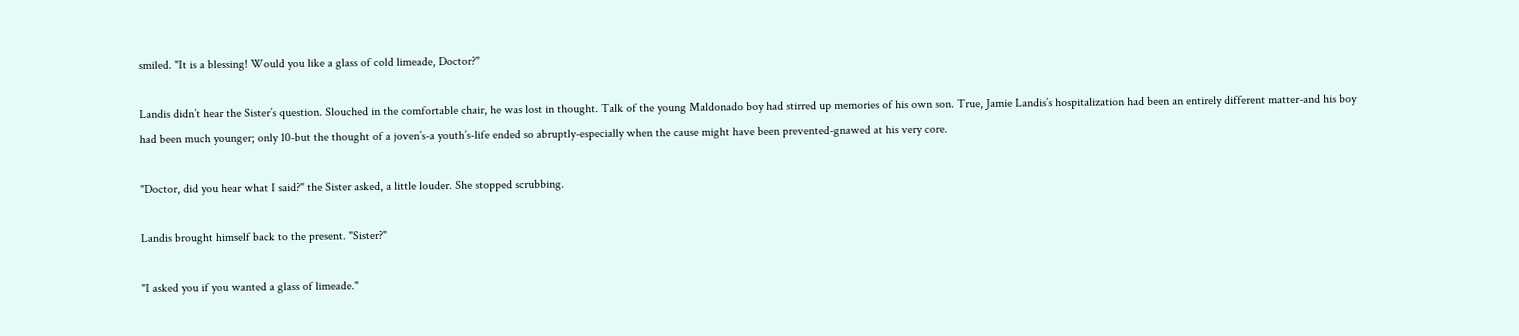smiled. "It is a blessing! Would you like a glass of cold limeade, Doctor?"

Landis didn’t hear the Sister’s question. Slouched in the comfortable chair, he was lost in thought. Talk of the young Maldonado boy had stirred up memories of his own son. True, Jamie Landis’s hospitalization had been an entirely different matter-and his boy had been much younger; only 10-but the thought of a joven’s-a youth’s-life ended so abruptly-especially when the cause might have been prevented-gnawed at his very core.

"Doctor, did you hear what I said?" the Sister asked, a little louder. She stopped scrubbing.

Landis brought himself back to the present. "Sister?"

"I asked you if you wanted a glass of limeade."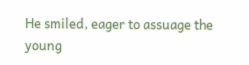He smiled, eager to assuage the young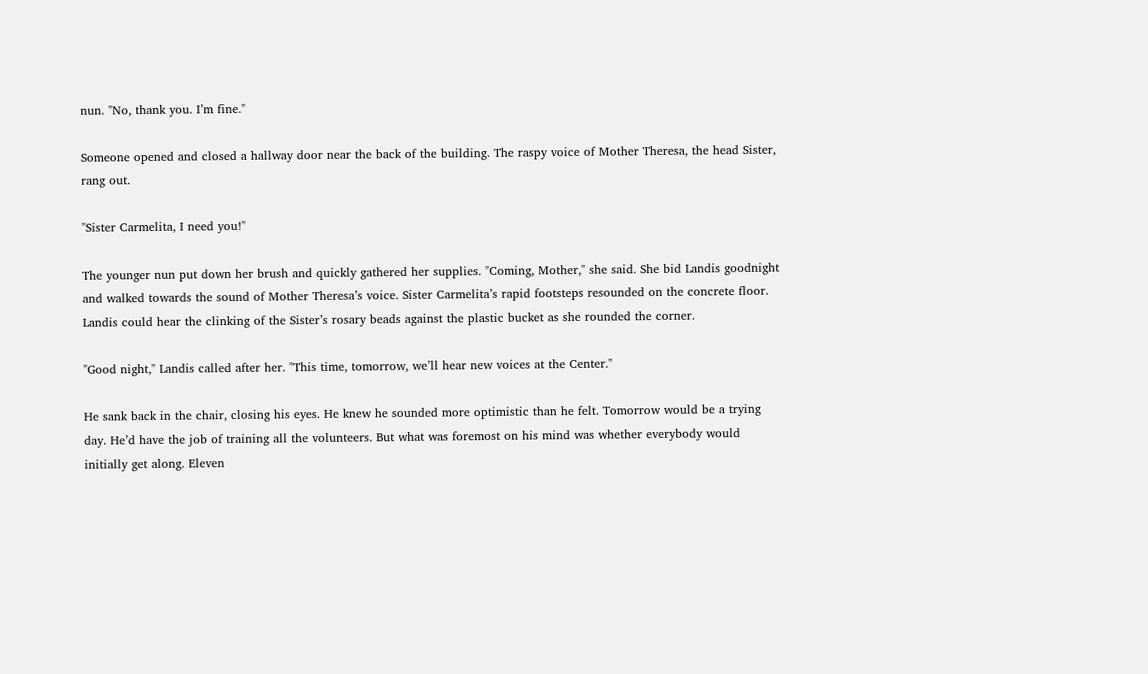nun. "No, thank you. I’m fine."

Someone opened and closed a hallway door near the back of the building. The raspy voice of Mother Theresa, the head Sister, rang out.

"Sister Carmelita, I need you!"

The younger nun put down her brush and quickly gathered her supplies. "Coming, Mother," she said. She bid Landis goodnight and walked towards the sound of Mother Theresa’s voice. Sister Carmelita’s rapid footsteps resounded on the concrete floor. Landis could hear the clinking of the Sister’s rosary beads against the plastic bucket as she rounded the corner.

"Good night," Landis called after her. "This time, tomorrow, we’ll hear new voices at the Center."

He sank back in the chair, closing his eyes. He knew he sounded more optimistic than he felt. Tomorrow would be a trying day. He’d have the job of training all the volunteers. But what was foremost on his mind was whether everybody would initially get along. Eleven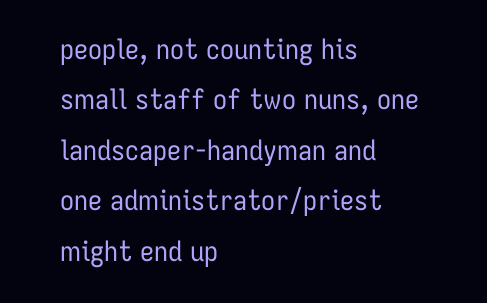people, not counting his small staff of two nuns, one landscaper-handyman and one administrator/priest might end up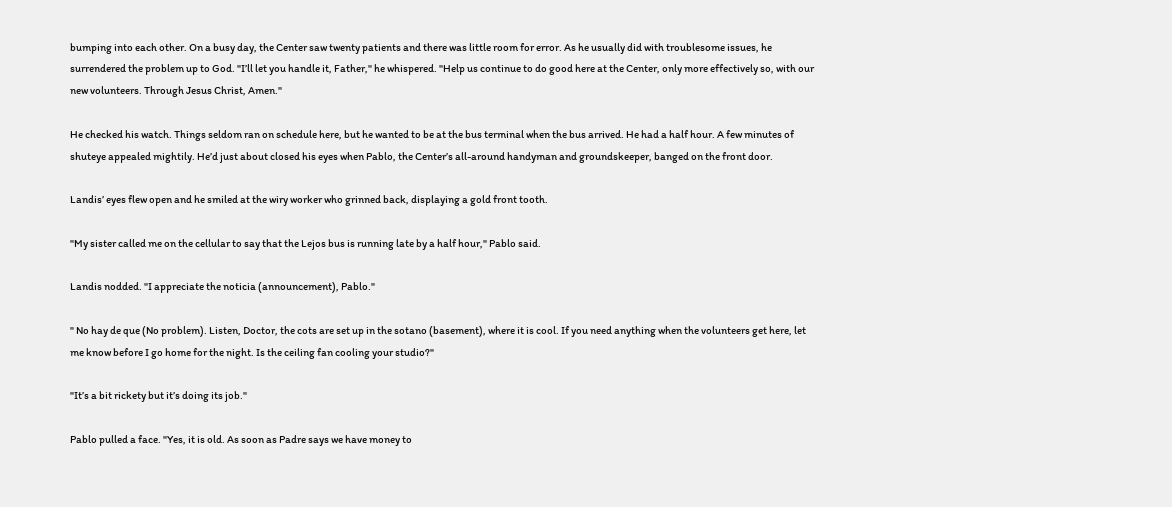bumping into each other. On a busy day, the Center saw twenty patients and there was little room for error. As he usually did with troublesome issues, he surrendered the problem up to God. "I’ll let you handle it, Father," he whispered. "Help us continue to do good here at the Center, only more effectively so, with our new volunteers. Through Jesus Christ, Amen."

He checked his watch. Things seldom ran on schedule here, but he wanted to be at the bus terminal when the bus arrived. He had a half hour. A few minutes of shuteye appealed mightily. He’d just about closed his eyes when Pablo, the Center’s all-around handyman and groundskeeper, banged on the front door.

Landis’ eyes flew open and he smiled at the wiry worker who grinned back, displaying a gold front tooth.

"My sister called me on the cellular to say that the Lejos bus is running late by a half hour," Pablo said.

Landis nodded. "I appreciate the noticia (announcement), Pablo."

" No hay de que (No problem). Listen, Doctor, the cots are set up in the sotano (basement), where it is cool. If you need anything when the volunteers get here, let me know before I go home for the night. Is the ceiling fan cooling your studio?"

"It’s a bit rickety but it’s doing its job."

Pablo pulled a face. "Yes, it is old. As soon as Padre says we have money to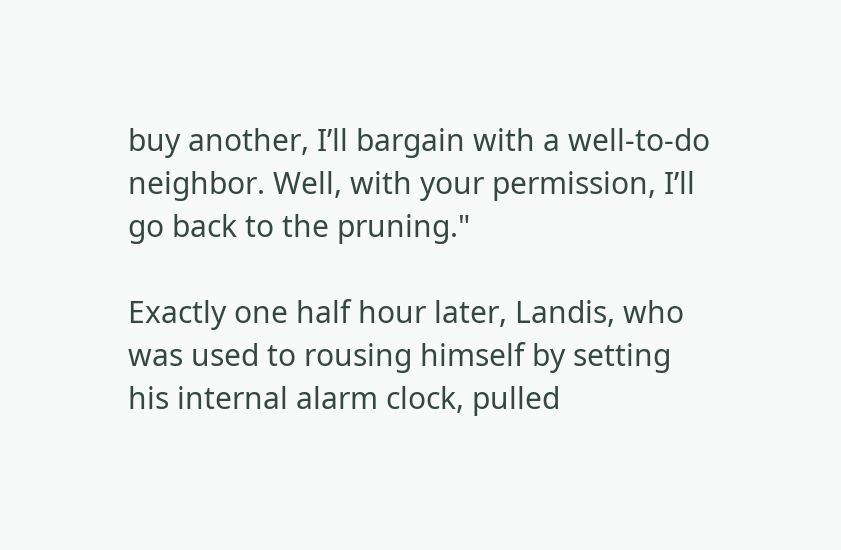buy another, I’ll bargain with a well-to-do neighbor. Well, with your permission, I’ll go back to the pruning."

Exactly one half hour later, Landis, who was used to rousing himself by setting his internal alarm clock, pulled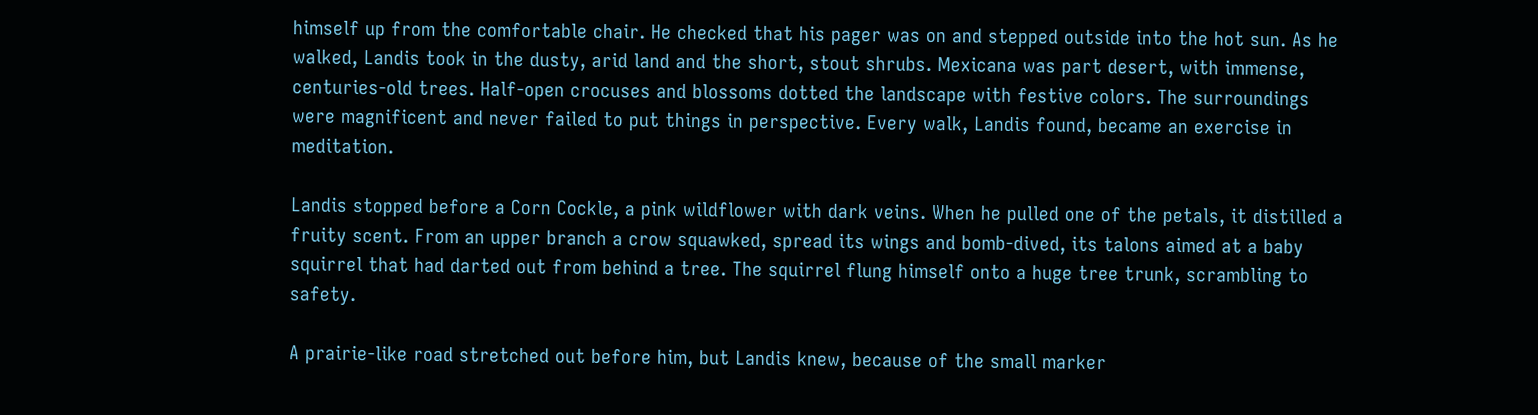himself up from the comfortable chair. He checked that his pager was on and stepped outside into the hot sun. As he walked, Landis took in the dusty, arid land and the short, stout shrubs. Mexicana was part desert, with immense, centuries-old trees. Half-open crocuses and blossoms dotted the landscape with festive colors. The surroundings were magnificent and never failed to put things in perspective. Every walk, Landis found, became an exercise in meditation.

Landis stopped before a Corn Cockle, a pink wildflower with dark veins. When he pulled one of the petals, it distilled a fruity scent. From an upper branch a crow squawked, spread its wings and bomb-dived, its talons aimed at a baby squirrel that had darted out from behind a tree. The squirrel flung himself onto a huge tree trunk, scrambling to safety.

A prairie-like road stretched out before him, but Landis knew, because of the small marker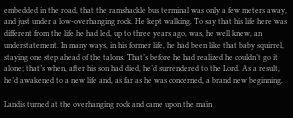embedded in the road, that the ramshackle bus terminal was only a few meters away, and just under a low-overhanging rock. He kept walking. To say that his life here was different from the life he had led, up to three years ago, was, he well knew, an understatement. In many ways, in his former life, he had been like that baby squirrel, staying one step ahead of the talons. That’s before he had realized he couldn’t go it alone; that’s when, after his son had died, he’d surrendered to the Lord. As a result, he’d awakened to a new life and, as far as he was concerned, a brand new beginning.

Landis turned at the overhanging rock and came upon the main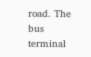road. The bus terminal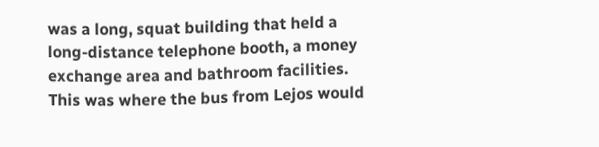was a long, squat building that held a long-distance telephone booth, a money exchange area and bathroom facilities. This was where the bus from Lejos would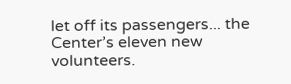let off its passengers... the Center’s eleven new volunteers.